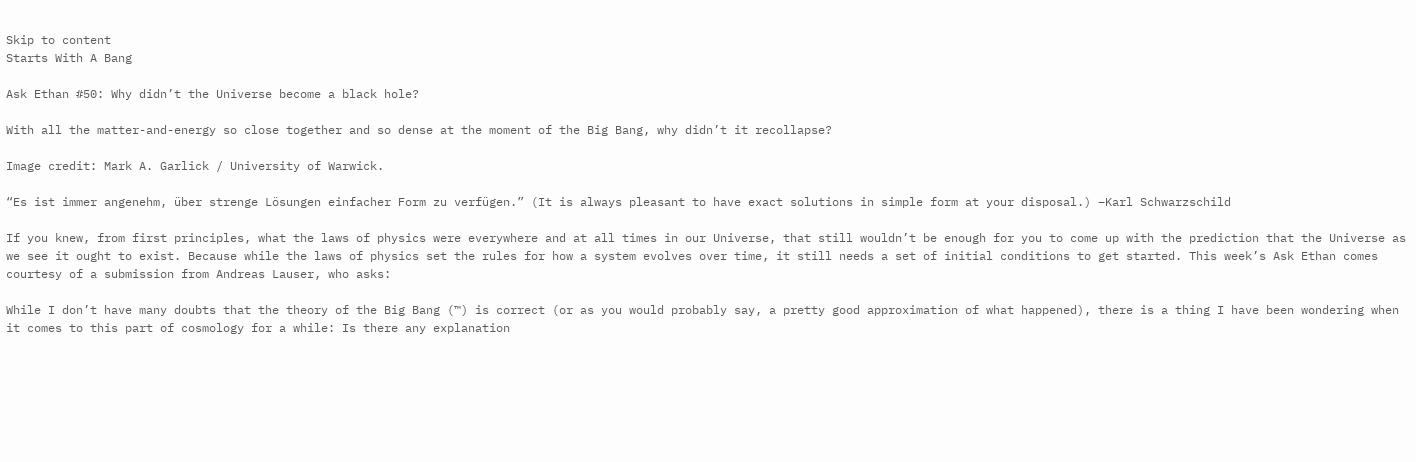Skip to content
Starts With A Bang

Ask Ethan #50: Why didn’t the Universe become a black hole?

With all the matter-and-energy so close together and so dense at the moment of the Big Bang, why didn’t it recollapse?

Image credit: Mark A. Garlick / University of Warwick.

“Es ist immer angenehm, über strenge Lösungen einfacher Form zu verfügen.” (It is always pleasant to have exact solutions in simple form at your disposal.) –Karl Schwarzschild

If you knew, from first principles, what the laws of physics were everywhere and at all times in our Universe, that still wouldn’t be enough for you to come up with the prediction that the Universe as we see it ought to exist. Because while the laws of physics set the rules for how a system evolves over time, it still needs a set of initial conditions to get started. This week’s Ask Ethan comes courtesy of a submission from Andreas Lauser, who asks:

While I don’t have many doubts that the theory of the Big Bang (™) is correct (or as you would probably say, a pretty good approximation of what happened), there is a thing I have been wondering when it comes to this part of cosmology for a while: Is there any explanation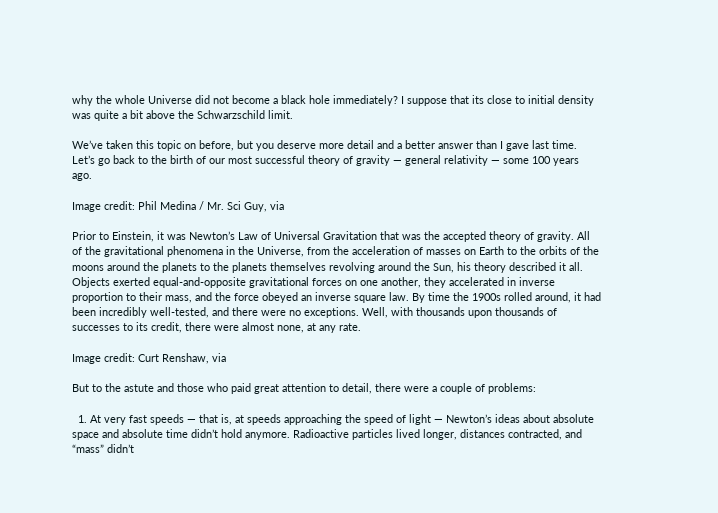why the whole Universe did not become a black hole immediately? I suppose that its close to initial density was quite a bit above the Schwarzschild limit.

We’ve taken this topic on before, but you deserve more detail and a better answer than I gave last time. Let’s go back to the birth of our most successful theory of gravity — general relativity — some 100 years ago.

Image credit: Phil Medina / Mr. Sci Guy, via

Prior to Einstein, it was Newton’s Law of Universal Gravitation that was the accepted theory of gravity. All of the gravitational phenomena in the Universe, from the acceleration of masses on Earth to the orbits of the moons around the planets to the planets themselves revolving around the Sun, his theory described it all. Objects exerted equal-and-opposite gravitational forces on one another, they accelerated in inverse proportion to their mass, and the force obeyed an inverse square law. By time the 1900s rolled around, it had been incredibly well-tested, and there were no exceptions. Well, with thousands upon thousands of successes to its credit, there were almost none, at any rate.

Image credit: Curt Renshaw, via

But to the astute and those who paid great attention to detail, there were a couple of problems:

  1. At very fast speeds — that is, at speeds approaching the speed of light — Newton’s ideas about absolute space and absolute time didn’t hold anymore. Radioactive particles lived longer, distances contracted, and “mass” didn’t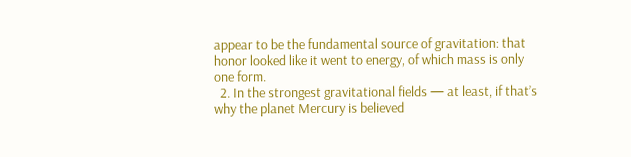appear to be the fundamental source of gravitation: that honor looked like it went to energy, of which mass is only one form.
  2. In the strongest gravitational fields — at least, if that’s why the planet Mercury is believed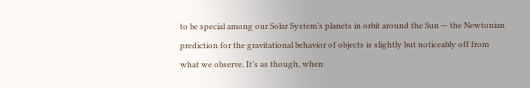to be special among our Solar System’s planets in orbit around the Sun — the Newtonian prediction for the gravitational behavior of objects is slightly but noticeably off from what we observe. It’s as though, when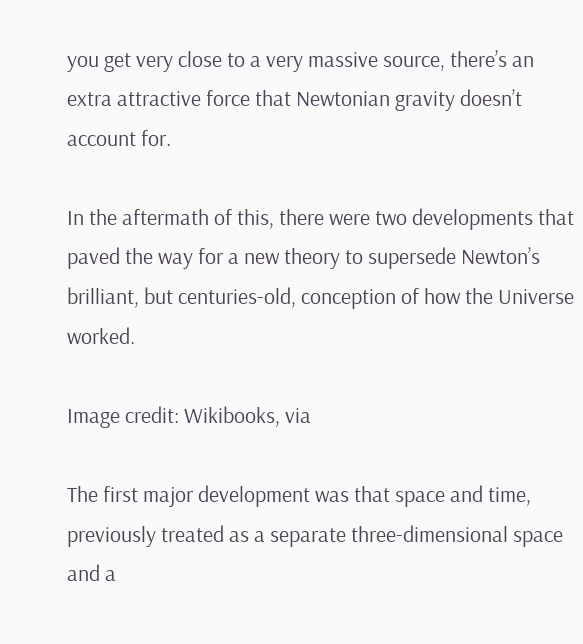you get very close to a very massive source, there’s an extra attractive force that Newtonian gravity doesn’t account for.

In the aftermath of this, there were two developments that paved the way for a new theory to supersede Newton’s brilliant, but centuries-old, conception of how the Universe worked.

Image credit: Wikibooks, via

The first major development was that space and time, previously treated as a separate three-dimensional space and a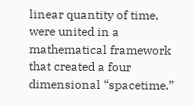linear quantity of time, were united in a mathematical framework that created a four dimensional “spacetime.”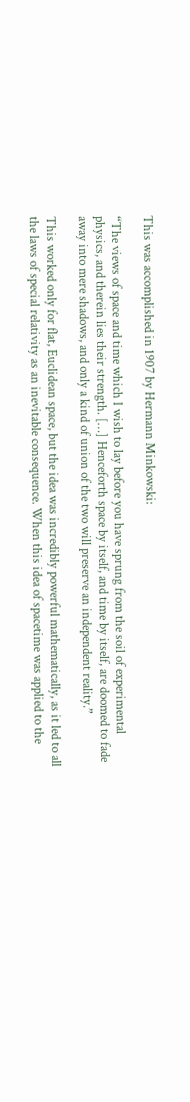This was accomplished in 1907 by Hermann Minkowski:

“The views of space and time which I wish to lay before you have sprung from the soil of experimental physics, and therein lies their strength. […] Henceforth space by itself, and time by itself, are doomed to fade away into mere shadows, and only a kind of union of the two will preserve an independent reality.”

This worked only for flat, Euclidean space, but the idea was incredibly powerful mathematically, as it led to all the laws of special relativity as an inevitable consequence. When this idea of spacetime was applied to the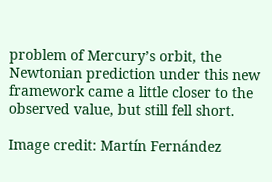problem of Mercury’s orbit, the Newtonian prediction under this new framework came a little closer to the observed value, but still fell short.

Image credit: Martín Fernández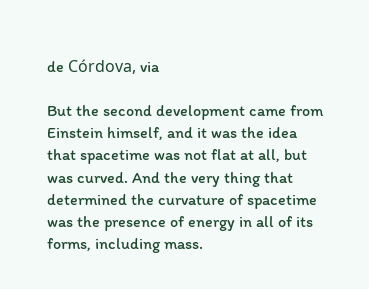de Córdova, via

But the second development came from Einstein himself, and it was the idea that spacetime was not flat at all, but was curved. And the very thing that determined the curvature of spacetime was the presence of energy in all of its forms, including mass.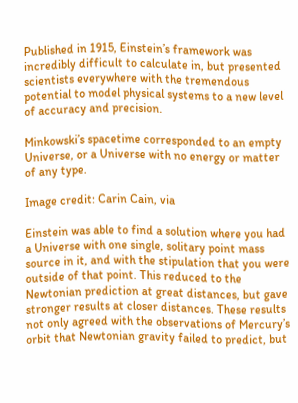Published in 1915, Einstein’s framework was incredibly difficult to calculate in, but presented scientists everywhere with the tremendous potential to model physical systems to a new level of accuracy and precision.

Minkowski’s spacetime corresponded to an empty Universe, or a Universe with no energy or matter of any type.

Image credit: Carin Cain, via

Einstein was able to find a solution where you had a Universe with one single, solitary point mass source in it, and with the stipulation that you were outside of that point. This reduced to the Newtonian prediction at great distances, but gave stronger results at closer distances. These results not only agreed with the observations of Mercury’s orbit that Newtonian gravity failed to predict, but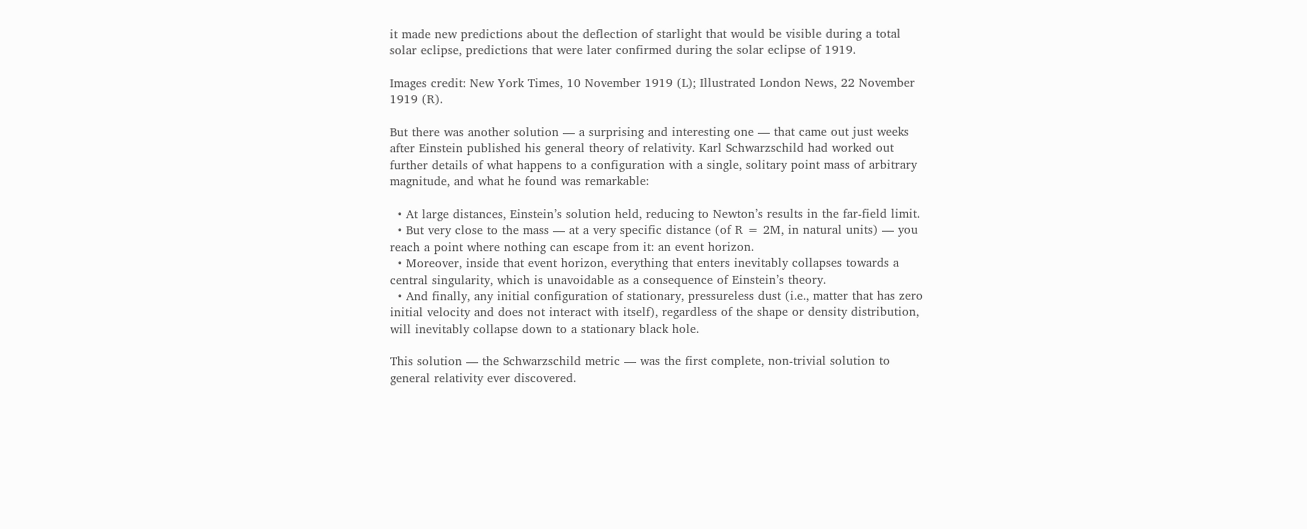it made new predictions about the deflection of starlight that would be visible during a total solar eclipse, predictions that were later confirmed during the solar eclipse of 1919.

Images credit: New York Times, 10 November 1919 (L); Illustrated London News, 22 November 1919 (R).

But there was another solution — a surprising and interesting one — that came out just weeks after Einstein published his general theory of relativity. Karl Schwarzschild had worked out further details of what happens to a configuration with a single, solitary point mass of arbitrary magnitude, and what he found was remarkable:

  • At large distances, Einstein’s solution held, reducing to Newton’s results in the far-field limit.
  • But very close to the mass — at a very specific distance (of R = 2M, in natural units) — you reach a point where nothing can escape from it: an event horizon.
  • Moreover, inside that event horizon, everything that enters inevitably collapses towards a central singularity, which is unavoidable as a consequence of Einstein’s theory.
  • And finally, any initial configuration of stationary, pressureless dust (i.e., matter that has zero initial velocity and does not interact with itself), regardless of the shape or density distribution, will inevitably collapse down to a stationary black hole.

This solution — the Schwarzschild metric — was the first complete, non-trivial solution to general relativity ever discovered.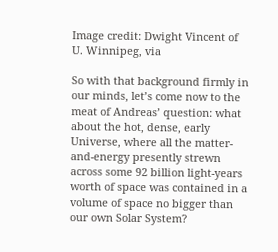Image credit: Dwight Vincent of U. Winnipeg, via

So with that background firmly in our minds, let’s come now to the meat of Andreas’ question: what about the hot, dense, early Universe, where all the matter-and-energy presently strewn across some 92 billion light-years worth of space was contained in a volume of space no bigger than our own Solar System?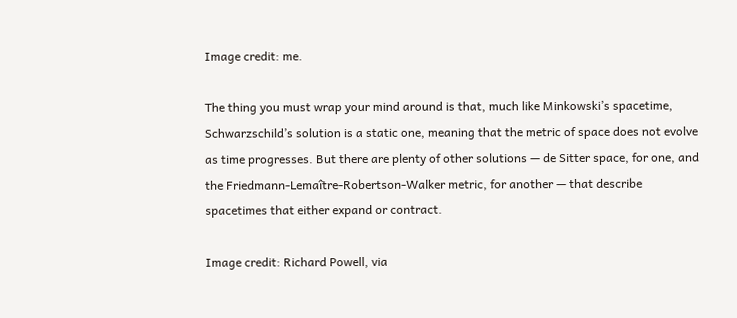Image credit: me.

The thing you must wrap your mind around is that, much like Minkowski’s spacetime, Schwarzschild’s solution is a static one, meaning that the metric of space does not evolve as time progresses. But there are plenty of other solutions — de Sitter space, for one, and the Friedmann-Lemaître-Robertson-Walker metric, for another — that describe spacetimes that either expand or contract.

Image credit: Richard Powell, via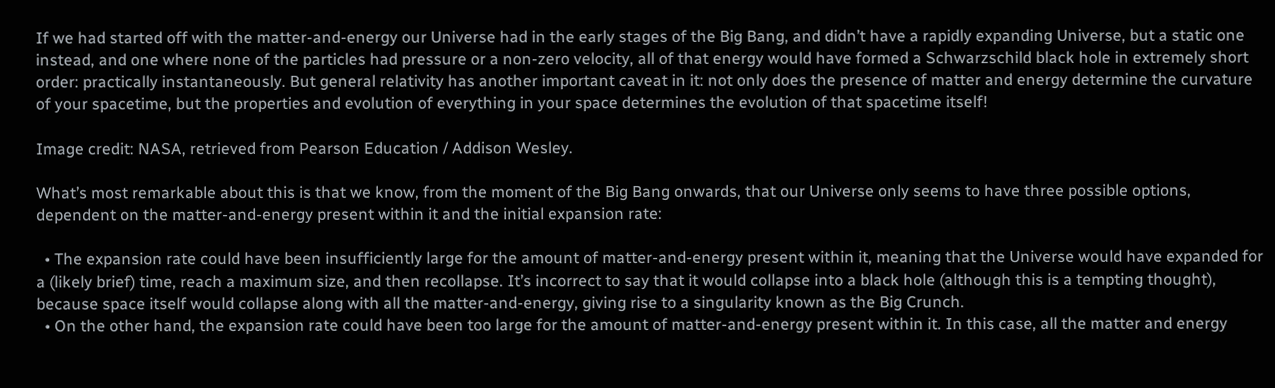If we had started off with the matter-and-energy our Universe had in the early stages of the Big Bang, and didn’t have a rapidly expanding Universe, but a static one instead, and one where none of the particles had pressure or a non-zero velocity, all of that energy would have formed a Schwarzschild black hole in extremely short order: practically instantaneously. But general relativity has another important caveat in it: not only does the presence of matter and energy determine the curvature of your spacetime, but the properties and evolution of everything in your space determines the evolution of that spacetime itself!

Image credit: NASA, retrieved from Pearson Education / Addison Wesley.

What’s most remarkable about this is that we know, from the moment of the Big Bang onwards, that our Universe only seems to have three possible options, dependent on the matter-and-energy present within it and the initial expansion rate:

  • The expansion rate could have been insufficiently large for the amount of matter-and-energy present within it, meaning that the Universe would have expanded for a (likely brief) time, reach a maximum size, and then recollapse. It’s incorrect to say that it would collapse into a black hole (although this is a tempting thought), because space itself would collapse along with all the matter-and-energy, giving rise to a singularity known as the Big Crunch.
  • On the other hand, the expansion rate could have been too large for the amount of matter-and-energy present within it. In this case, all the matter and energy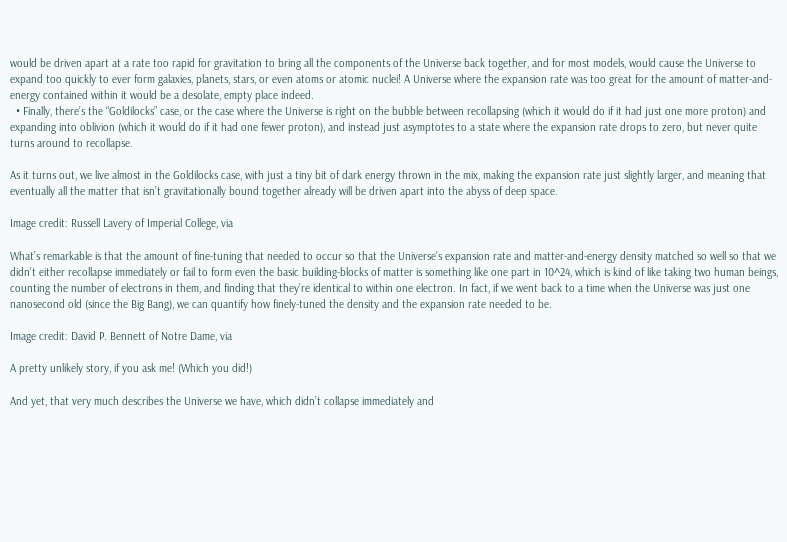would be driven apart at a rate too rapid for gravitation to bring all the components of the Universe back together, and for most models, would cause the Universe to expand too quickly to ever form galaxies, planets, stars, or even atoms or atomic nuclei! A Universe where the expansion rate was too great for the amount of matter-and-energy contained within it would be a desolate, empty place indeed.
  • Finally, there’s the “Goldilocks” case, or the case where the Universe is right on the bubble between recollapsing (which it would do if it had just one more proton) and expanding into oblivion (which it would do if it had one fewer proton), and instead just asymptotes to a state where the expansion rate drops to zero, but never quite turns around to recollapse.

As it turns out, we live almost in the Goldilocks case, with just a tiny bit of dark energy thrown in the mix, making the expansion rate just slightly larger, and meaning that eventually all the matter that isn’t gravitationally bound together already will be driven apart into the abyss of deep space.

Image credit: Russell Lavery of Imperial College, via

What’s remarkable is that the amount of fine-tuning that needed to occur so that the Universe’s expansion rate and matter-and-energy density matched so well so that we didn’t either recollapse immediately or fail to form even the basic building-blocks of matter is something like one part in 10^24, which is kind of like taking two human beings, counting the number of electrons in them, and finding that they’re identical to within one electron. In fact, if we went back to a time when the Universe was just one nanosecond old (since the Big Bang), we can quantify how finely-tuned the density and the expansion rate needed to be.

Image credit: David P. Bennett of Notre Dame, via

A pretty unlikely story, if you ask me! (Which you did!)

And yet, that very much describes the Universe we have, which didn’t collapse immediately and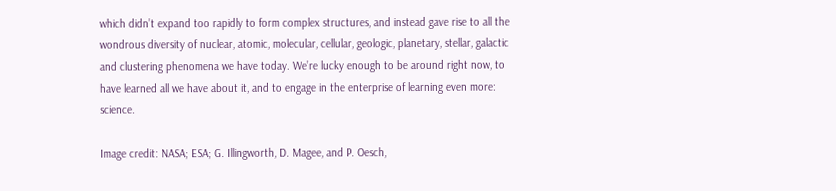which didn’t expand too rapidly to form complex structures, and instead gave rise to all the wondrous diversity of nuclear, atomic, molecular, cellular, geologic, planetary, stellar, galactic and clustering phenomena we have today. We’re lucky enough to be around right now, to have learned all we have about it, and to engage in the enterprise of learning even more: science.

Image credit: NASA; ESA; G. Illingworth, D. Magee, and P. Oesch,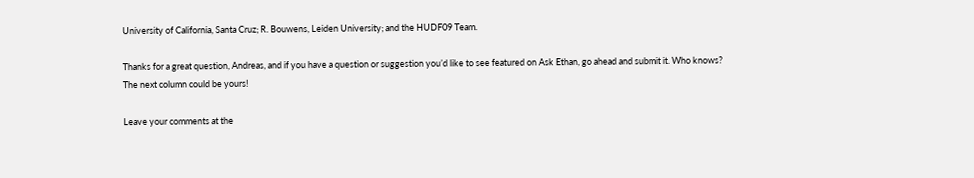University of California, Santa Cruz; R. Bouwens, Leiden University; and the HUDF09 Team.

Thanks for a great question, Andreas, and if you have a question or suggestion you’d like to see featured on Ask Ethan, go ahead and submit it. Who knows? The next column could be yours!

Leave your comments at the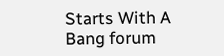Starts With A Bang forum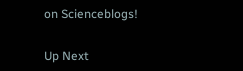on Scienceblogs!


Up Next